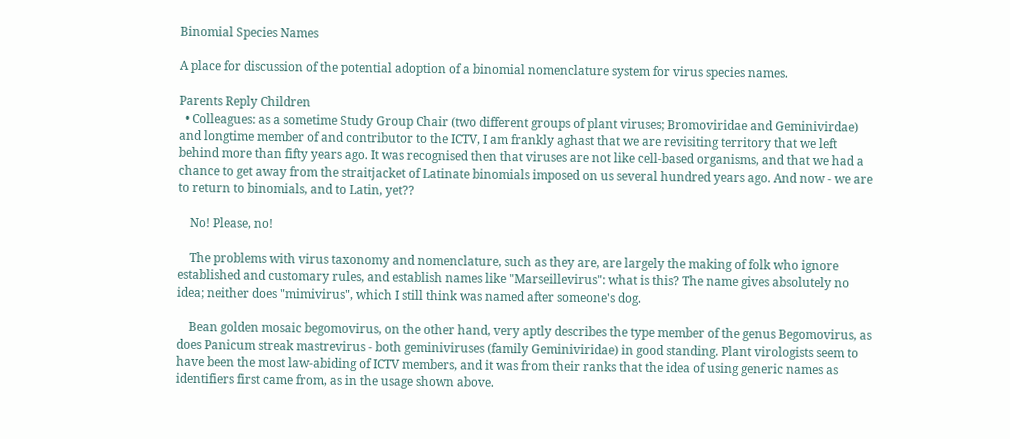Binomial Species Names

A place for discussion of the potential adoption of a binomial nomenclature system for virus species names.

Parents Reply Children
  • Colleagues: as a sometime Study Group Chair (two different groups of plant viruses; Bromoviridae and Geminivirdae) and longtime member of and contributor to the ICTV, I am frankly aghast that we are revisiting territory that we left behind more than fifty years ago. It was recognised then that viruses are not like cell-based organisms, and that we had a chance to get away from the straitjacket of Latinate binomials imposed on us several hundred years ago. And now - we are to return to binomials, and to Latin, yet??

    No! Please, no!

    The problems with virus taxonomy and nomenclature, such as they are, are largely the making of folk who ignore established and customary rules, and establish names like "Marseillevirus": what is this? The name gives absolutely no idea; neither does "mimivirus", which I still think was named after someone's dog.

    Bean golden mosaic begomovirus, on the other hand, very aptly describes the type member of the genus Begomovirus, as does Panicum streak mastrevirus - both geminiviruses (family Geminiviridae) in good standing. Plant virologists seem to have been the most law-abiding of ICTV members, and it was from their ranks that the idea of using generic names as identifiers first came from, as in the usage shown above.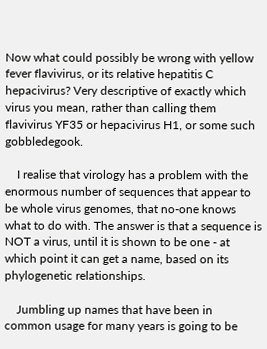Now what could possibly be wrong with yellow fever flavivirus, or its relative hepatitis C hepacivirus? Very descriptive of exactly which virus you mean, rather than calling them flavivirus YF35 or hepacivirus H1, or some such gobbledegook.

    I realise that virology has a problem with the enormous number of sequences that appear to be whole virus genomes, that no-one knows what to do with. The answer is that a sequence is NOT a virus, until it is shown to be one - at which point it can get a name, based on its phylogenetic relationships.

    Jumbling up names that have been in common usage for many years is going to be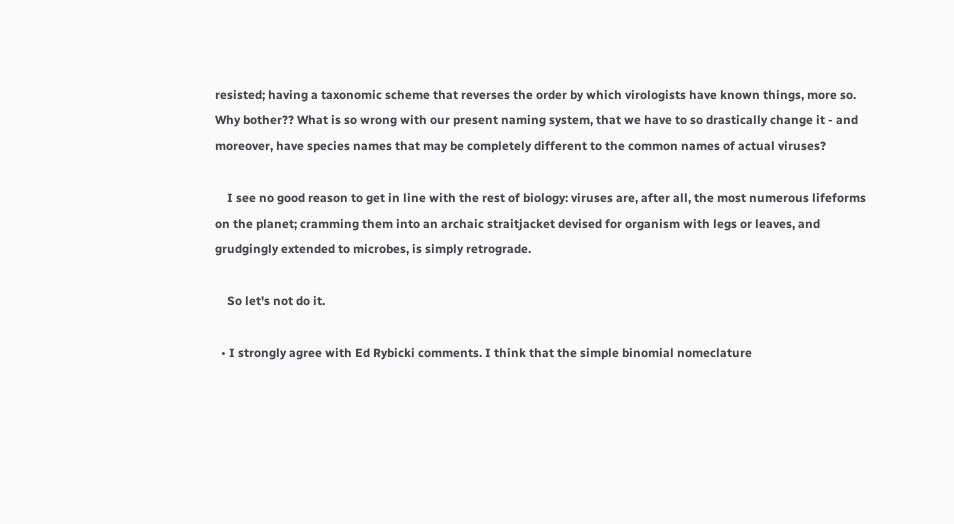resisted; having a taxonomic scheme that reverses the order by which virologists have known things, more so. Why bother?? What is so wrong with our present naming system, that we have to so drastically change it - and moreover, have species names that may be completely different to the common names of actual viruses?

    I see no good reason to get in line with the rest of biology: viruses are, after all, the most numerous lifeforms on the planet; cramming them into an archaic straitjacket devised for organism with legs or leaves, and grudgingly extended to microbes, is simply retrograde.

    So let's not do it.

  • I strongly agree with Ed Rybicki comments. I think that the simple binomial nomeclature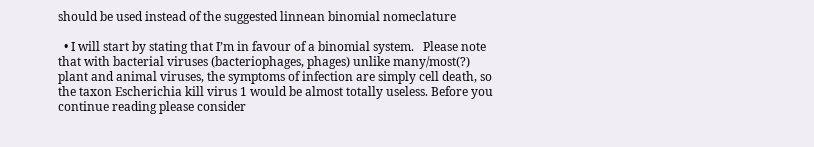should be used instead of the suggested linnean binomial nomeclature

  • I will start by stating that I’m in favour of a binomial system.   Please note that with bacterial viruses (bacteriophages, phages) unlike many/most(?) plant and animal viruses, the symptoms of infection are simply cell death, so the taxon Escherichia kill virus 1 would be almost totally useless. Before you continue reading please consider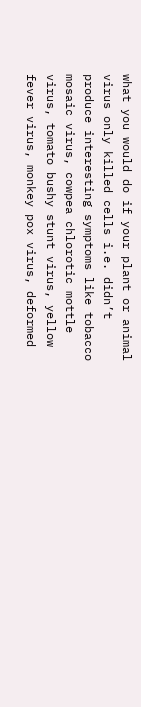what you would do if your plant or animal virus only killed cells i.e. didn’t produce interesting symptoms like tobacco mosaic virus, cowpea chlorotic mottle virus, tomato bushy stunt virus, yellow fever virus, monkey pox virus, deformed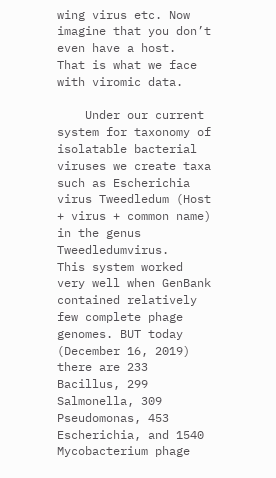wing virus etc. Now imagine that you don’t even have a host.   That is what we face with viromic data.

    Under our current system for taxonomy of isolatable bacterial viruses we create taxa such as Escherichia virus Tweedledum (Host + virus + common name) in the genus Tweedledumvirus.   This system worked very well when GenBank contained relatively few complete phage genomes. BUT today (December 16, 2019) there are 233 Bacillus, 299 Salmonella, 309 Pseudomonas, 453 Escherichia, and 1540 Mycobacterium phage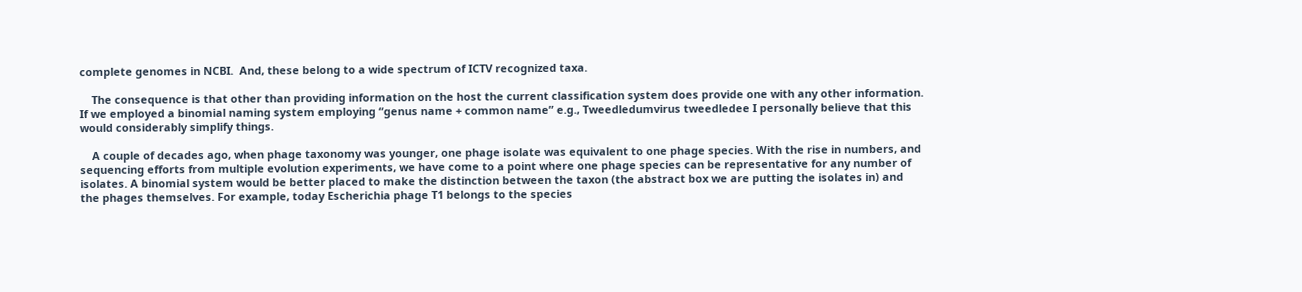complete genomes in NCBI.  And, these belong to a wide spectrum of ICTV recognized taxa.

    The consequence is that other than providing information on the host the current classification system does provide one with any other information. If we employed a binomial naming system employing “genus name + common name” e.g., Tweedledumvirus tweedledee I personally believe that this would considerably simplify things.

    A couple of decades ago, when phage taxonomy was younger, one phage isolate was equivalent to one phage species. With the rise in numbers, and sequencing efforts from multiple evolution experiments, we have come to a point where one phage species can be representative for any number of isolates. A binomial system would be better placed to make the distinction between the taxon (the abstract box we are putting the isolates in) and the phages themselves. For example, today Escherichia phage T1 belongs to the species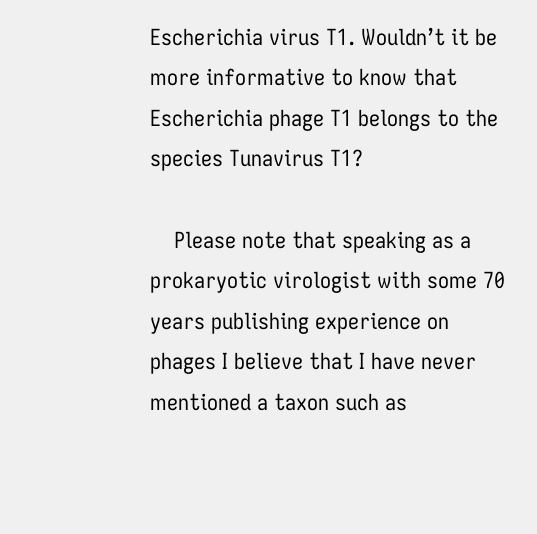Escherichia virus T1. Wouldn’t it be more informative to know that Escherichia phage T1 belongs to the species Tunavirus T1?

    Please note that speaking as a prokaryotic virologist with some 70 years publishing experience on phages I believe that I have never mentioned a taxon such as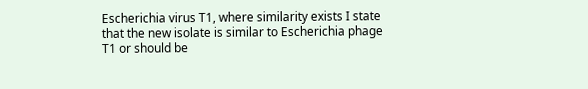Escherichia virus T1, where similarity exists I state that the new isolate is similar to Escherichia phage T1 or should be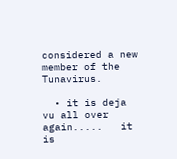considered a new member of the Tunavirus.

  • it is deja vu all over again.....   it is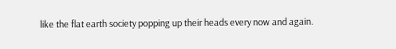like the flat earth society popping up their heads every now and again.